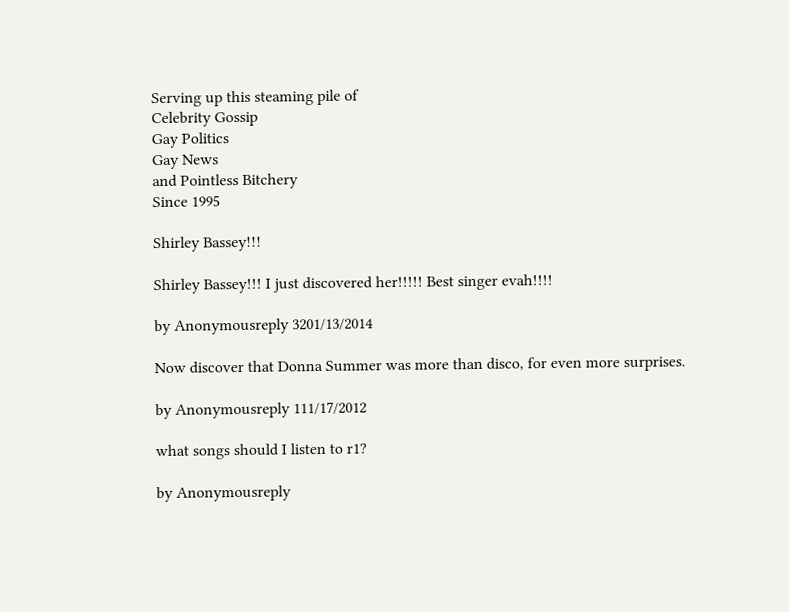Serving up this steaming pile of
Celebrity Gossip
Gay Politics
Gay News
and Pointless Bitchery
Since 1995

Shirley Bassey!!!

Shirley Bassey!!! I just discovered her!!!!! Best singer evah!!!!

by Anonymousreply 3201/13/2014

Now discover that Donna Summer was more than disco, for even more surprises.

by Anonymousreply 111/17/2012

what songs should I listen to r1?

by Anonymousreply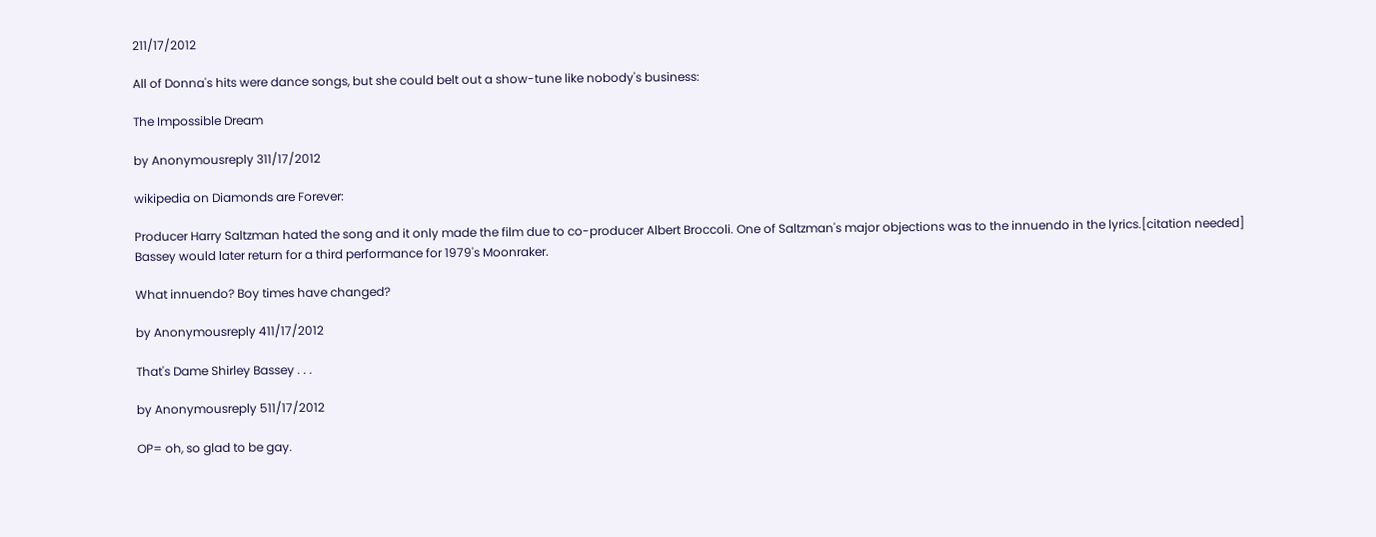211/17/2012

All of Donna's hits were dance songs, but she could belt out a show-tune like nobody's business:

The Impossible Dream

by Anonymousreply 311/17/2012

wikipedia on Diamonds are Forever:

Producer Harry Saltzman hated the song and it only made the film due to co-producer Albert Broccoli. One of Saltzman's major objections was to the innuendo in the lyrics.[citation needed] Bassey would later return for a third performance for 1979's Moonraker.

What innuendo? Boy times have changed?

by Anonymousreply 411/17/2012

That's Dame Shirley Bassey . . .

by Anonymousreply 511/17/2012

OP= oh, so glad to be gay.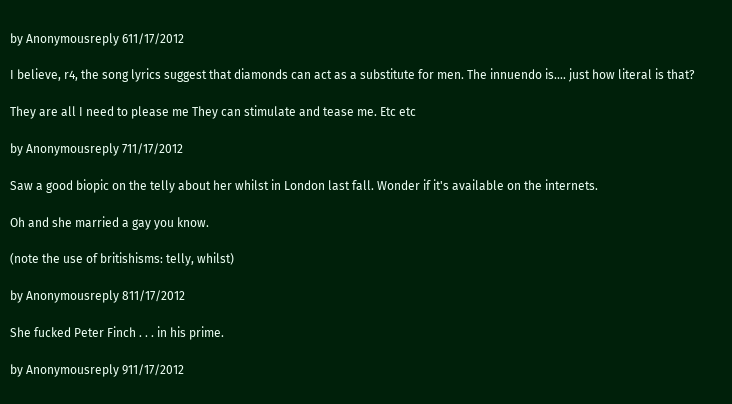by Anonymousreply 611/17/2012

I believe, r4, the song lyrics suggest that diamonds can act as a substitute for men. The innuendo is.... just how literal is that?

They are all I need to please me They can stimulate and tease me. Etc etc

by Anonymousreply 711/17/2012

Saw a good biopic on the telly about her whilst in London last fall. Wonder if it's available on the internets.

Oh and she married a gay you know.

(note the use of britishisms: telly, whilst)

by Anonymousreply 811/17/2012

She fucked Peter Finch . . . in his prime.

by Anonymousreply 911/17/2012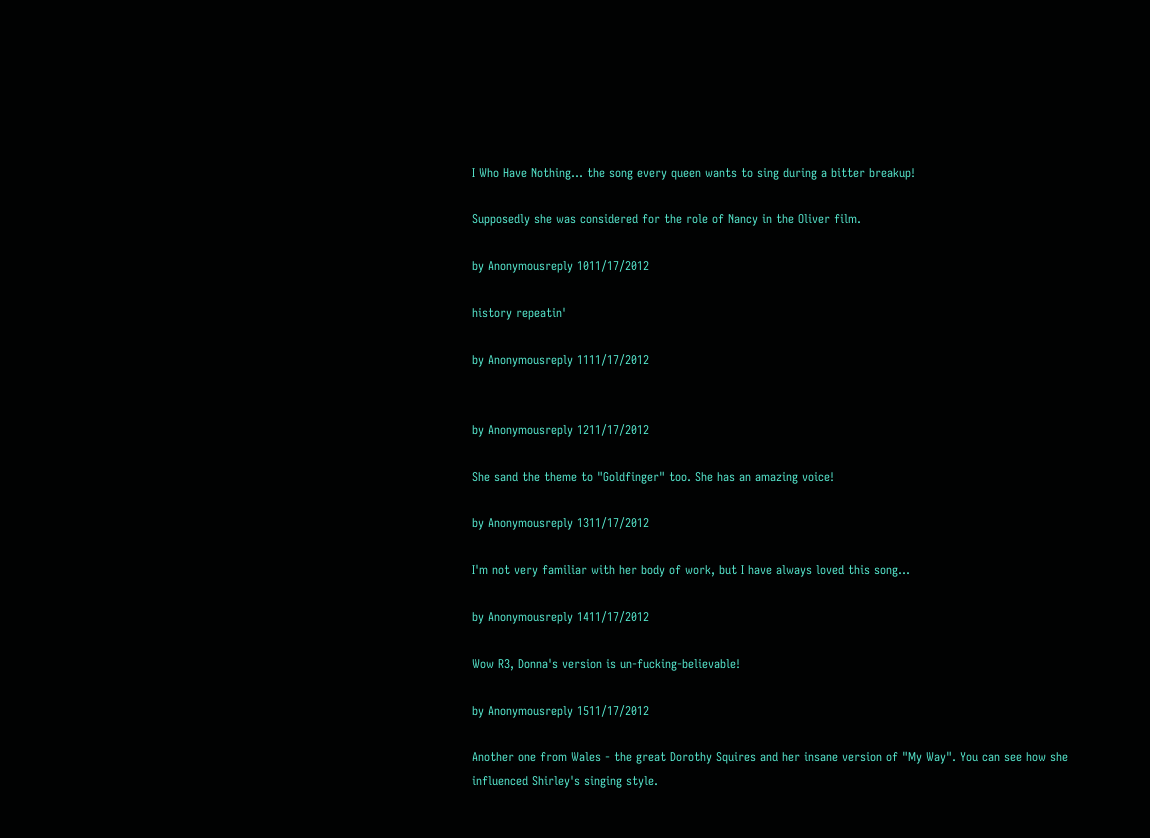I Who Have Nothing... the song every queen wants to sing during a bitter breakup!

Supposedly she was considered for the role of Nancy in the Oliver film.

by Anonymousreply 1011/17/2012

history repeatin'

by Anonymousreply 1111/17/2012


by Anonymousreply 1211/17/2012

She sand the theme to "Goldfinger" too. She has an amazing voice!

by Anonymousreply 1311/17/2012

I'm not very familiar with her body of work, but I have always loved this song...

by Anonymousreply 1411/17/2012

Wow R3, Donna's version is un-fucking-believable!

by Anonymousreply 1511/17/2012

Another one from Wales - the great Dorothy Squires and her insane version of "My Way". You can see how she influenced Shirley's singing style.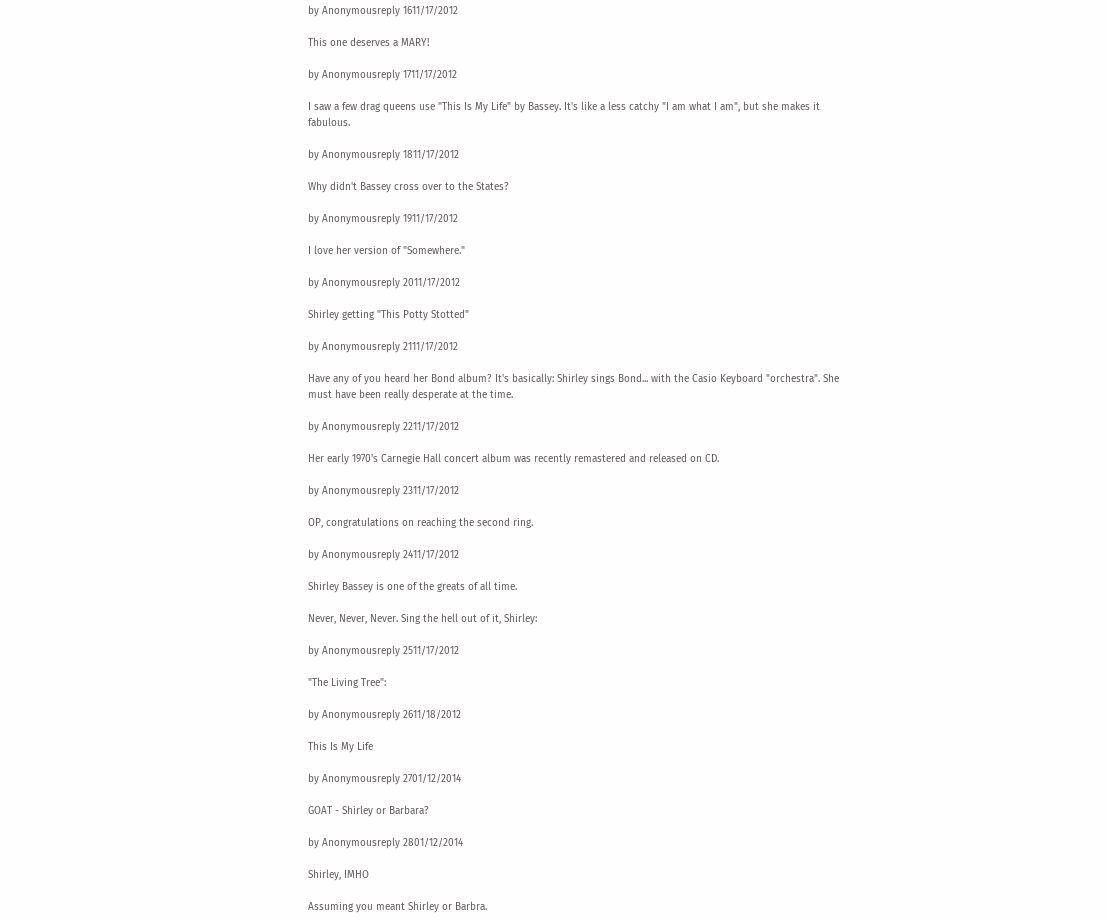by Anonymousreply 1611/17/2012

This one deserves a MARY!

by Anonymousreply 1711/17/2012

I saw a few drag queens use "This Is My Life" by Bassey. It's like a less catchy "I am what I am", but she makes it fabulous.

by Anonymousreply 1811/17/2012

Why didn't Bassey cross over to the States?

by Anonymousreply 1911/17/2012

I love her version of "Somewhere."

by Anonymousreply 2011/17/2012

Shirley getting "This Potty Stotted"

by Anonymousreply 2111/17/2012

Have any of you heard her Bond album? It's basically: Shirley sings Bond... with the Casio Keyboard "orchestra". She must have been really desperate at the time.

by Anonymousreply 2211/17/2012

Her early 1970's Carnegie Hall concert album was recently remastered and released on CD.

by Anonymousreply 2311/17/2012

OP, congratulations on reaching the second ring.

by Anonymousreply 2411/17/2012

Shirley Bassey is one of the greats of all time.

Never, Never, Never. Sing the hell out of it, Shirley:

by Anonymousreply 2511/17/2012

"The Living Tree":

by Anonymousreply 2611/18/2012

This Is My Life

by Anonymousreply 2701/12/2014

GOAT - Shirley or Barbara?

by Anonymousreply 2801/12/2014

Shirley, IMHO

Assuming you meant Shirley or Barbra.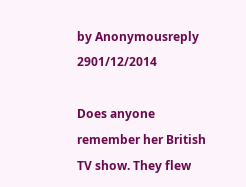by Anonymousreply 2901/12/2014

Does anyone remember her British TV show. They flew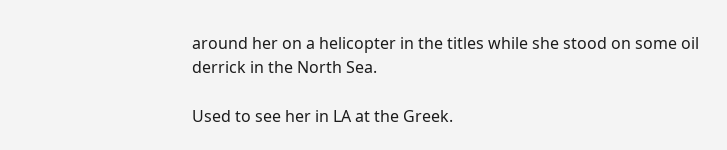around her on a helicopter in the titles while she stood on some oil derrick in the North Sea.

Used to see her in LA at the Greek.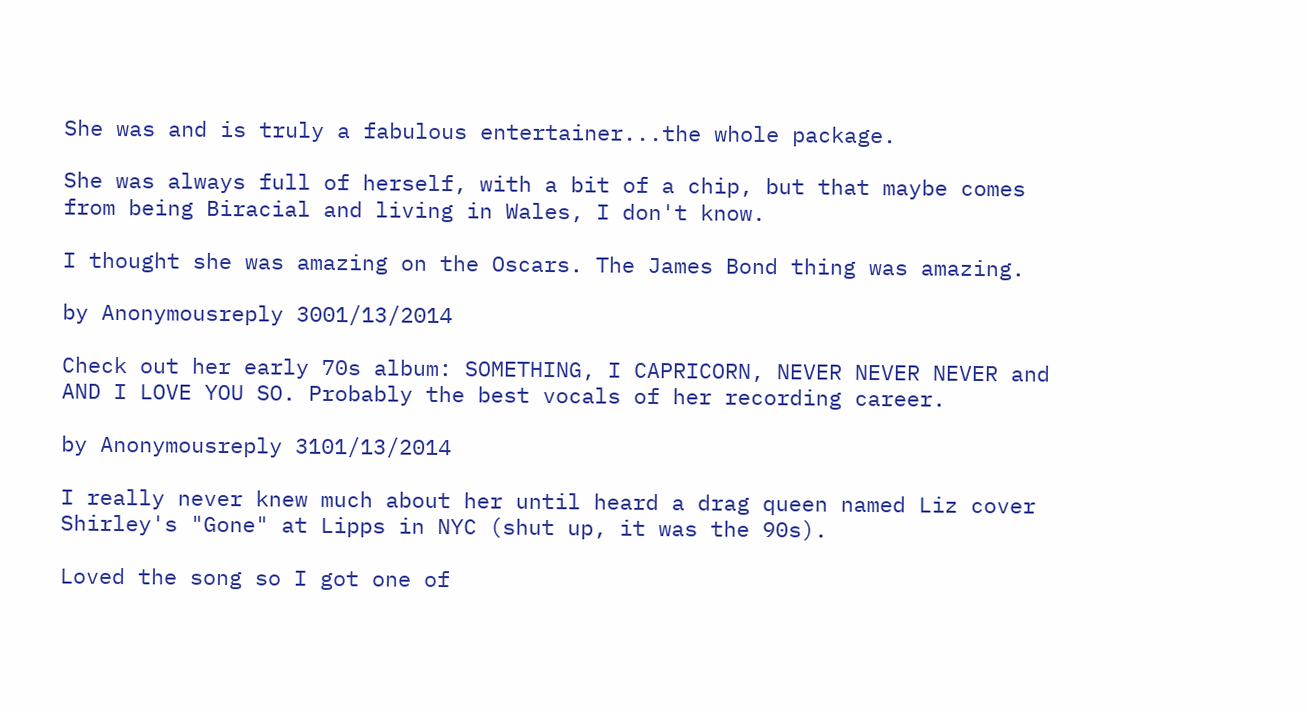She was and is truly a fabulous entertainer...the whole package.

She was always full of herself, with a bit of a chip, but that maybe comes from being Biracial and living in Wales, I don't know.

I thought she was amazing on the Oscars. The James Bond thing was amazing.

by Anonymousreply 3001/13/2014

Check out her early 70s album: SOMETHING, I CAPRICORN, NEVER NEVER NEVER and AND I LOVE YOU SO. Probably the best vocals of her recording career.

by Anonymousreply 3101/13/2014

I really never knew much about her until heard a drag queen named Liz cover Shirley's "Gone" at Lipps in NYC (shut up, it was the 90s).

Loved the song so I got one of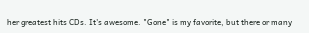her greatest hits CDs. It's awesome. "Gone" is my favorite, but there or many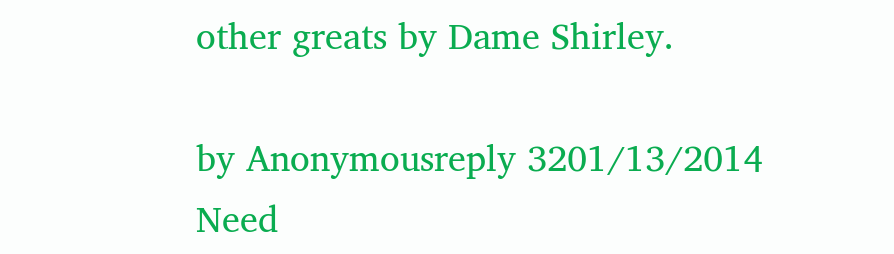other greats by Dame Shirley.

by Anonymousreply 3201/13/2014
Need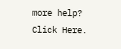more help? Click Here.